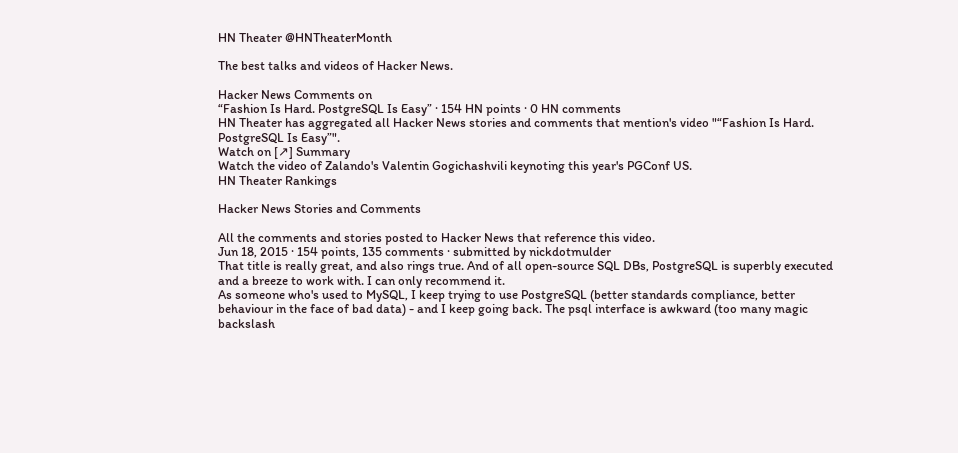HN Theater @HNTheaterMonth

The best talks and videos of Hacker News.

Hacker News Comments on
“Fashion Is Hard. PostgreSQL Is Easy” · 154 HN points · 0 HN comments
HN Theater has aggregated all Hacker News stories and comments that mention's video "“Fashion Is Hard. PostgreSQL Is Easy”".
Watch on [↗] Summary
Watch the video of Zalando's Valentin Gogichashvili keynoting this year's PGConf US.
HN Theater Rankings

Hacker News Stories and Comments

All the comments and stories posted to Hacker News that reference this video.
Jun 18, 2015 · 154 points, 135 comments · submitted by nickdotmulder
That title is really great, and also rings true. And of all open-source SQL DBs, PostgreSQL is superbly executed and a breeze to work with. I can only recommend it.
As someone who's used to MySQL, I keep trying to use PostgreSQL (better standards compliance, better behaviour in the face of bad data) - and I keep going back. The psql interface is awkward (too many magic backslash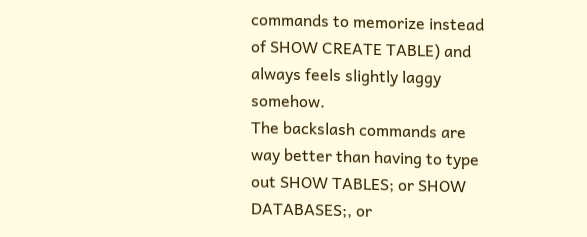commands to memorize instead of SHOW CREATE TABLE) and always feels slightly laggy somehow.
The backslash commands are way better than having to type out SHOW TABLES; or SHOW DATABASES;, or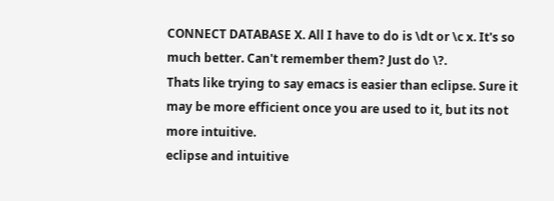CONNECT DATABASE X. All I have to do is \dt or \c x. It's so much better. Can't remember them? Just do \?.
Thats like trying to say emacs is easier than eclipse. Sure it may be more efficient once you are used to it, but its not more intuitive.
eclipse and intuitive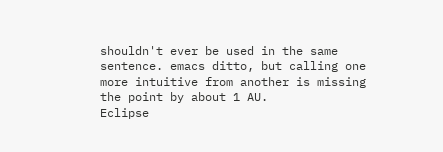shouldn't ever be used in the same sentence. emacs ditto, but calling one more intuitive from another is missing the point by about 1 AU.
Eclipse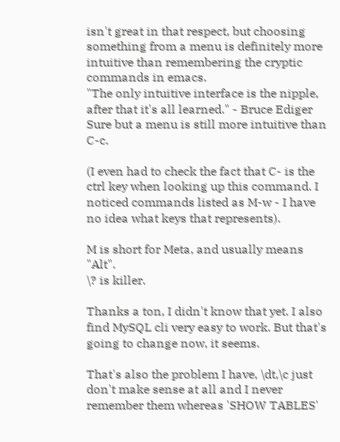isn't great in that respect, but choosing something from a menu is definitely more intuitive than remembering the cryptic commands in emacs.
"The only intuitive interface is the nipple, after that it's all learned." - Bruce Ediger
Sure but a menu is still more intuitive than C-c.

(I even had to check the fact that C- is the ctrl key when looking up this command. I noticed commands listed as M-w - I have no idea what keys that represents).

M is short for Meta, and usually means "Alt".
\? is killer.

Thanks a ton, I didn't know that yet. I also find MySQL cli very easy to work. But that's going to change now, it seems.

That's also the problem I have, \dt,\c just don't make sense at all and I never remember them whereas 'SHOW TABLES'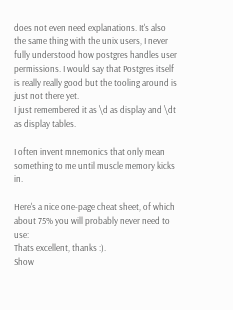does not even need explanations. It's also the same thing with the unix users, I never fully understood how postgres handles user permissions. I would say that Postgres itself is really really good but the tooling around is just not there yet.
I just remembered it as \d as display and \dt as display tables.

I often invent mnemonics that only mean something to me until muscle memory kicks in.

Here's a nice one-page cheat sheet, of which about 75% you will probably never need to use:
Thats excellent, thanks :).
Show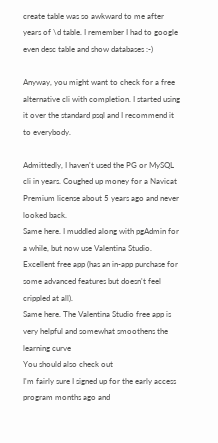create table was so awkward to me after years of \d table. I remember I had to google even desc table and show databases :-)

Anyway, you might want to check for a free alternative cli with completion. I started using it over the standard psql and I recommend it to everybody.

Admittedly, I haven't used the PG or MySQL cli in years. Coughed up money for a Navicat Premium license about 5 years ago and never looked back.
Same here. I muddled along with pgAdmin for a while, but now use Valentina Studio. Excellent free app (has an in-app purchase for some advanced features but doesn't feel crippled at all).
Same here. The Valentina Studio free app is very helpful and somewhat smoothens the learning curve
You should also check out
I'm fairly sure I signed up for the early access program months ago and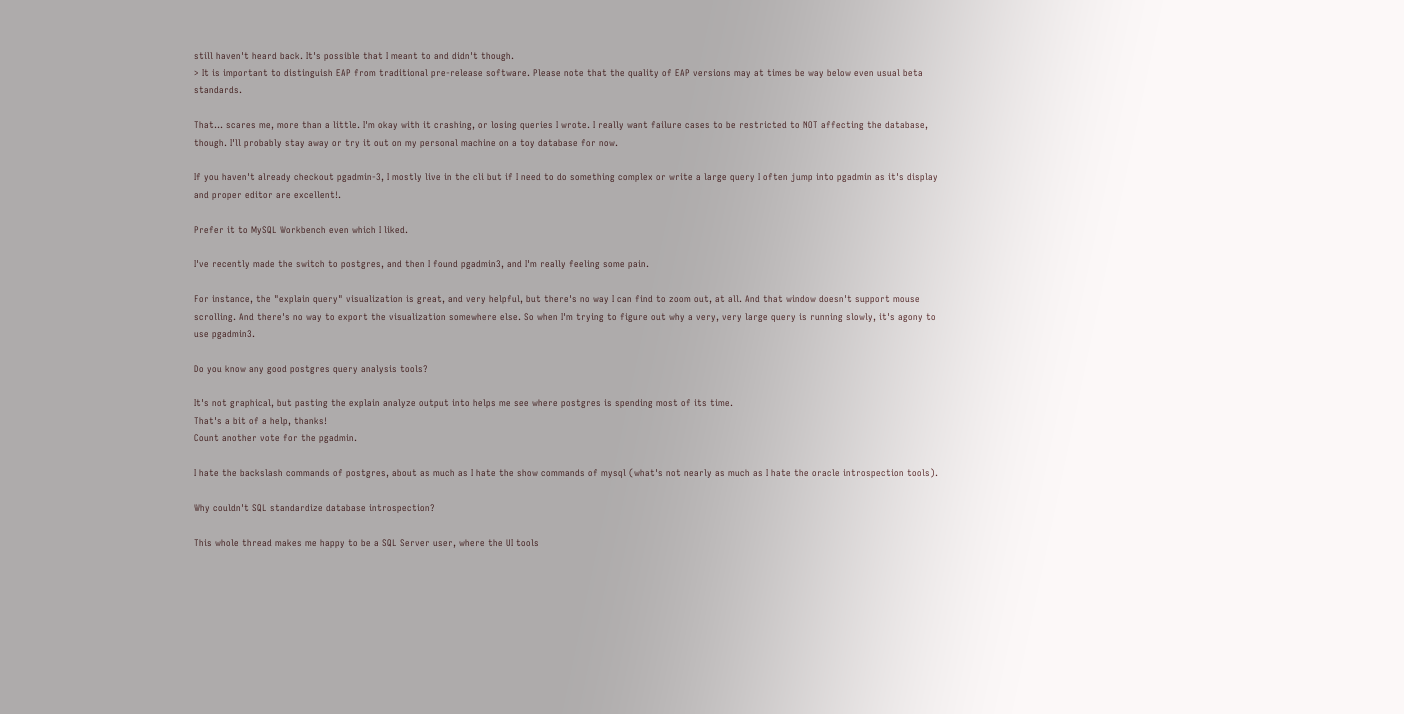still haven't heard back. It's possible that I meant to and didn't though.
> It is important to distinguish EAP from traditional pre-release software. Please note that the quality of EAP versions may at times be way below even usual beta standards.

That... scares me, more than a little. I'm okay with it crashing, or losing queries I wrote. I really want failure cases to be restricted to NOT affecting the database, though. I'll probably stay away or try it out on my personal machine on a toy database for now.

If you haven't already checkout pgadmin-3, I mostly live in the cli but if I need to do something complex or write a large query I often jump into pgadmin as it's display and proper editor are excellent!.

Prefer it to MySQL Workbench even which I liked.

I've recently made the switch to postgres, and then I found pgadmin3, and I'm really feeling some pain.

For instance, the "explain query" visualization is great, and very helpful, but there's no way I can find to zoom out, at all. And that window doesn't support mouse scrolling. And there's no way to export the visualization somewhere else. So when I'm trying to figure out why a very, very large query is running slowly, it's agony to use pgadmin3.

Do you know any good postgres query analysis tools?

It's not graphical, but pasting the explain analyze output into helps me see where postgres is spending most of its time.
That's a bit of a help, thanks!
Count another vote for the pgadmin.

I hate the backslash commands of postgres, about as much as I hate the show commands of mysql (what's not nearly as much as I hate the oracle introspection tools).

Why couldn't SQL standardize database introspection?

This whole thread makes me happy to be a SQL Server user, where the UI tools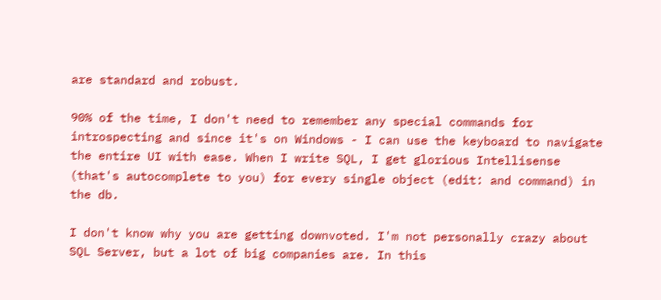are standard and robust.

90% of the time, I don't need to remember any special commands for introspecting and since it's on Windows - I can use the keyboard to navigate the entire UI with ease. When I write SQL, I get glorious Intellisense (that's autocomplete to you) for every single object (edit: and command) in the db.

I don't know why you are getting downvoted. I'm not personally crazy about SQL Server, but a lot of big companies are. In this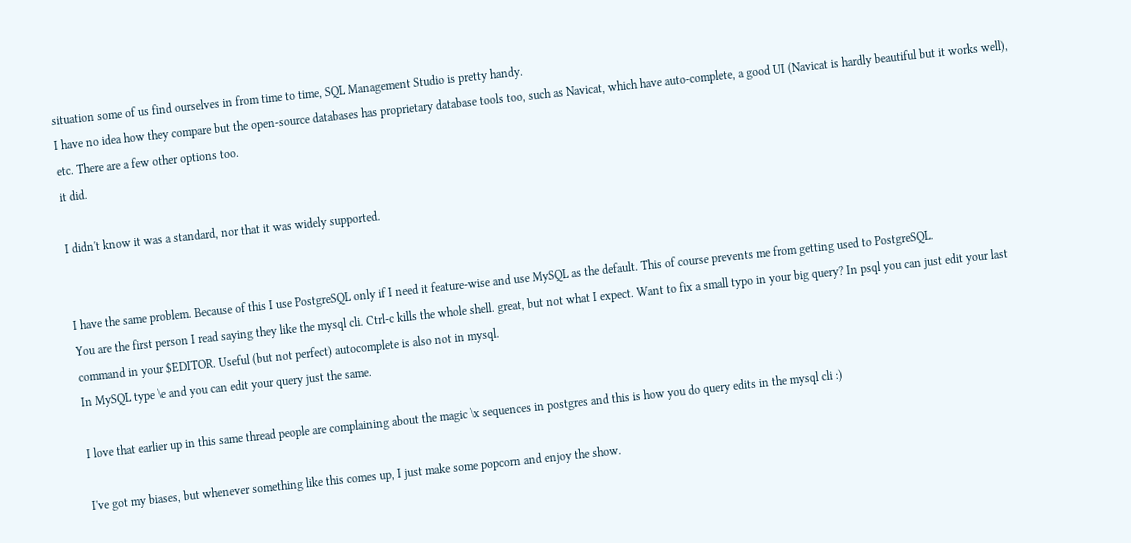situation some of us find ourselves in from time to time, SQL Management Studio is pretty handy.
I have no idea how they compare but the open-source databases has proprietary database tools too, such as Navicat, which have auto-complete, a good UI (Navicat is hardly beautiful but it works well), etc. There are a few other options too.
it did.

I didn't know it was a standard, nor that it was widely supported.


I have the same problem. Because of this I use PostgreSQL only if I need it feature-wise and use MySQL as the default. This of course prevents me from getting used to PostgreSQL.
You are the first person I read saying they like the mysql cli. Ctrl-c kills the whole shell. great, but not what I expect. Want to fix a small typo in your big query? In psql you can just edit your last command in your $EDITOR. Useful (but not perfect) autocomplete is also not in mysql.
In MySQL type \e and you can edit your query just the same.

I love that earlier up in this same thread people are complaining about the magic \x sequences in postgres and this is how you do query edits in the mysql cli :)

I've got my biases, but whenever something like this comes up, I just make some popcorn and enjoy the show.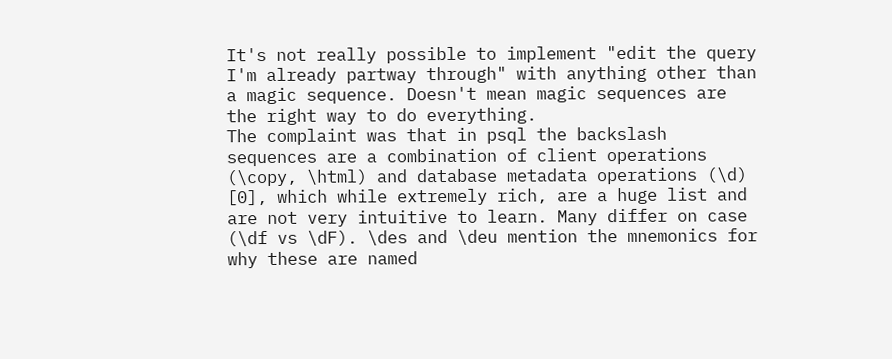It's not really possible to implement "edit the query I'm already partway through" with anything other than a magic sequence. Doesn't mean magic sequences are the right way to do everything.
The complaint was that in psql the backslash sequences are a combination of client operations (\copy, \html) and database metadata operations (\d) [0], which while extremely rich, are a huge list and are not very intuitive to learn. Many differ on case (\df vs \dF). \des and \deu mention the mnemonics for why these are named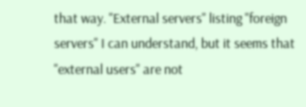that way. "External servers" listing "foreign servers" I can understand, but it seems that "external users" are not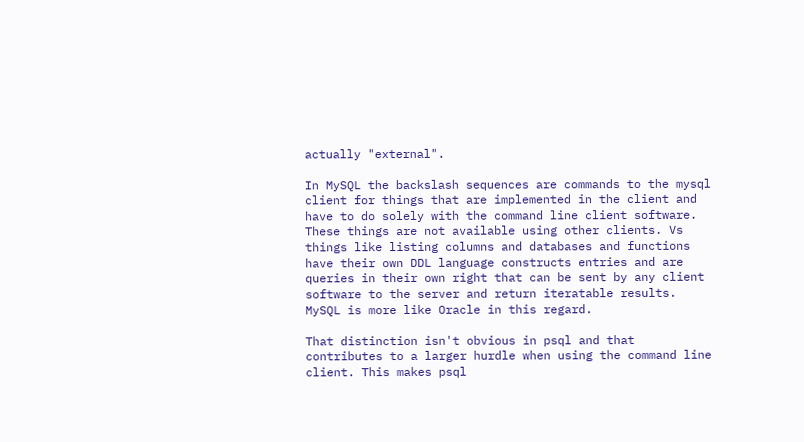actually "external".

In MySQL the backslash sequences are commands to the mysql client for things that are implemented in the client and have to do solely with the command line client software. These things are not available using other clients. Vs things like listing columns and databases and functions have their own DDL language constructs entries and are queries in their own right that can be sent by any client software to the server and return iteratable results. MySQL is more like Oracle in this regard.

That distinction isn't obvious in psql and that contributes to a larger hurdle when using the command line client. This makes psql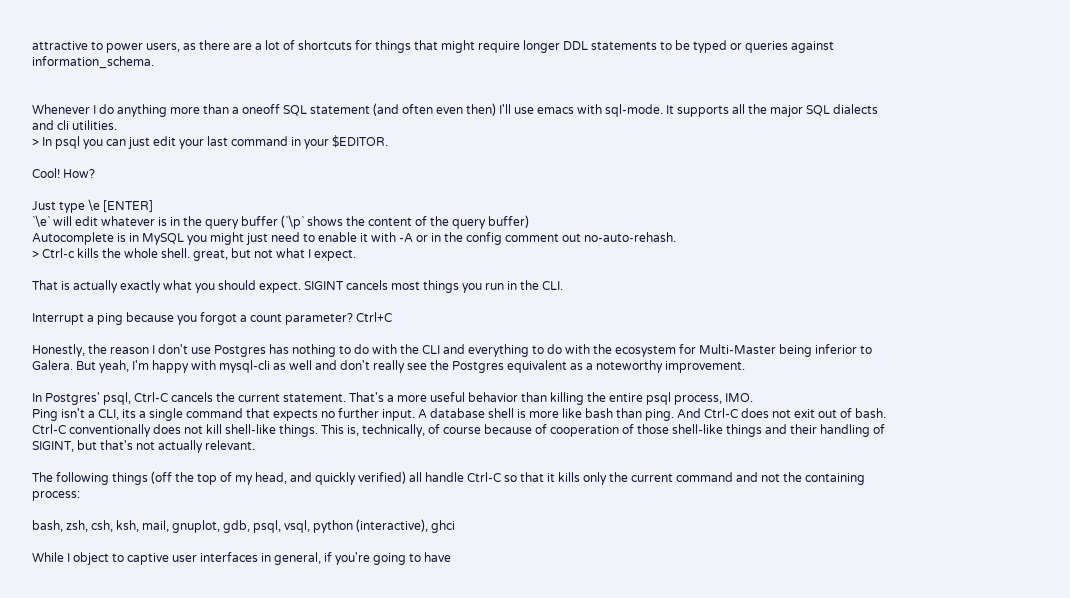attractive to power users, as there are a lot of shortcuts for things that might require longer DDL statements to be typed or queries against information_schema.


Whenever I do anything more than a oneoff SQL statement (and often even then) I'll use emacs with sql-mode. It supports all the major SQL dialects and cli utilities.
> In psql you can just edit your last command in your $EDITOR.

Cool! How?

Just type \e [ENTER]
`\e` will edit whatever is in the query buffer (`\p` shows the content of the query buffer)
Autocomplete is in MySQL you might just need to enable it with -A or in the config comment out no-auto-rehash.
> Ctrl-c kills the whole shell. great, but not what I expect.

That is actually exactly what you should expect. SIGINT cancels most things you run in the CLI.

Interrupt a ping because you forgot a count parameter? Ctrl+C

Honestly, the reason I don't use Postgres has nothing to do with the CLI and everything to do with the ecosystem for Multi-Master being inferior to Galera. But yeah, I'm happy with mysql-cli as well and don't really see the Postgres equivalent as a noteworthy improvement.

In Postgres' psql, Ctrl-C cancels the current statement. That's a more useful behavior than killing the entire psql process, IMO.
Ping isn't a CLI, its a single command that expects no further input. A database shell is more like bash than ping. And Ctrl-C does not exit out of bash.
Ctrl-C conventionally does not kill shell-like things. This is, technically, of course because of cooperation of those shell-like things and their handling of SIGINT, but that's not actually relevant.

The following things (off the top of my head, and quickly verified) all handle Ctrl-C so that it kills only the current command and not the containing process:

bash, zsh, csh, ksh, mail, gnuplot, gdb, psql, vsql, python (interactive), ghci

While I object to captive user interfaces in general, if you're going to have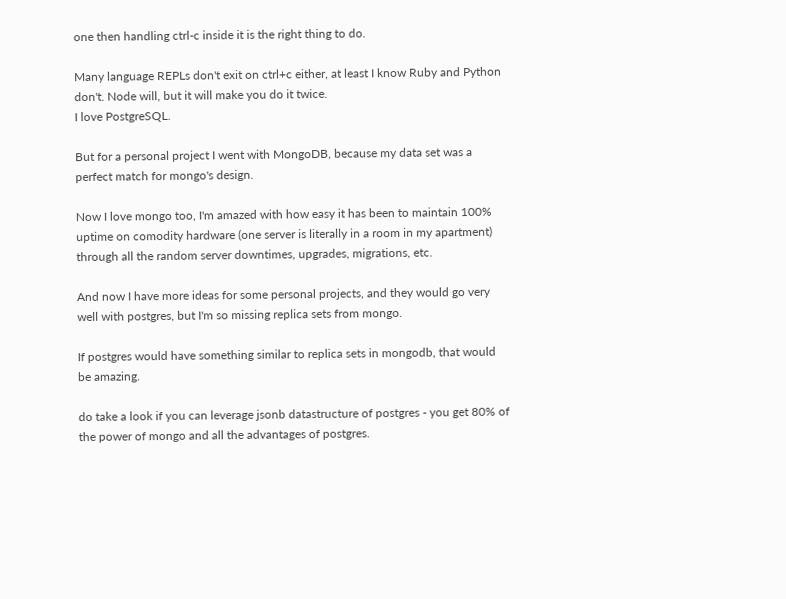one then handling ctrl-c inside it is the right thing to do.

Many language REPLs don't exit on ctrl+c either, at least I know Ruby and Python don't. Node will, but it will make you do it twice.
I love PostgreSQL.

But for a personal project I went with MongoDB, because my data set was a perfect match for mongo's design.

Now I love mongo too, I'm amazed with how easy it has been to maintain 100% uptime on comodity hardware (one server is literally in a room in my apartment) through all the random server downtimes, upgrades, migrations, etc.

And now I have more ideas for some personal projects, and they would go very well with postgres, but I'm so missing replica sets from mongo.

If postgres would have something similar to replica sets in mongodb, that would be amazing.

do take a look if you can leverage jsonb datastructure of postgres - you get 80% of the power of mongo and all the advantages of postgres.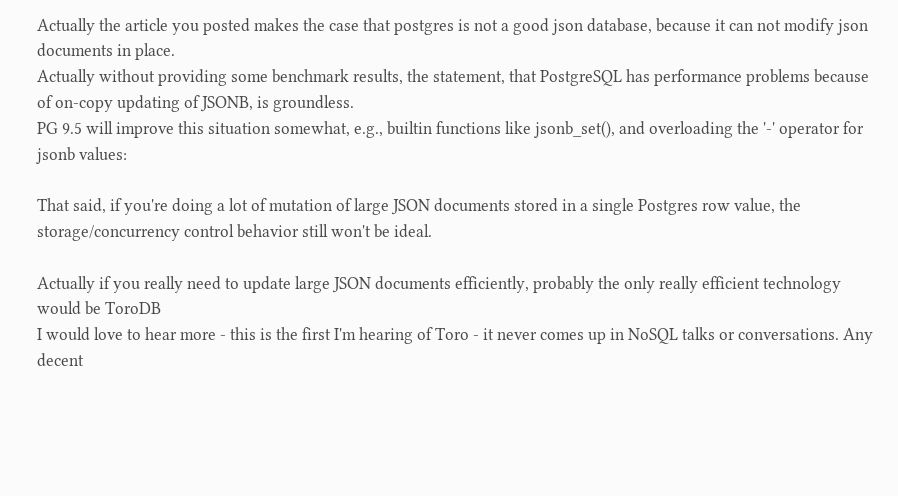Actually the article you posted makes the case that postgres is not a good json database, because it can not modify json documents in place.
Actually without providing some benchmark results, the statement, that PostgreSQL has performance problems because of on-copy updating of JSONB, is groundless.
PG 9.5 will improve this situation somewhat, e.g., builtin functions like jsonb_set(), and overloading the '-' operator for jsonb values:

That said, if you're doing a lot of mutation of large JSON documents stored in a single Postgres row value, the storage/concurrency control behavior still won't be ideal.

Actually if you really need to update large JSON documents efficiently, probably the only really efficient technology would be ToroDB
I would love to hear more - this is the first I'm hearing of Toro - it never comes up in NoSQL talks or conversations. Any decent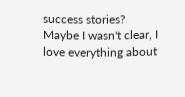success stories?
Maybe I wasn't clear, I love everything about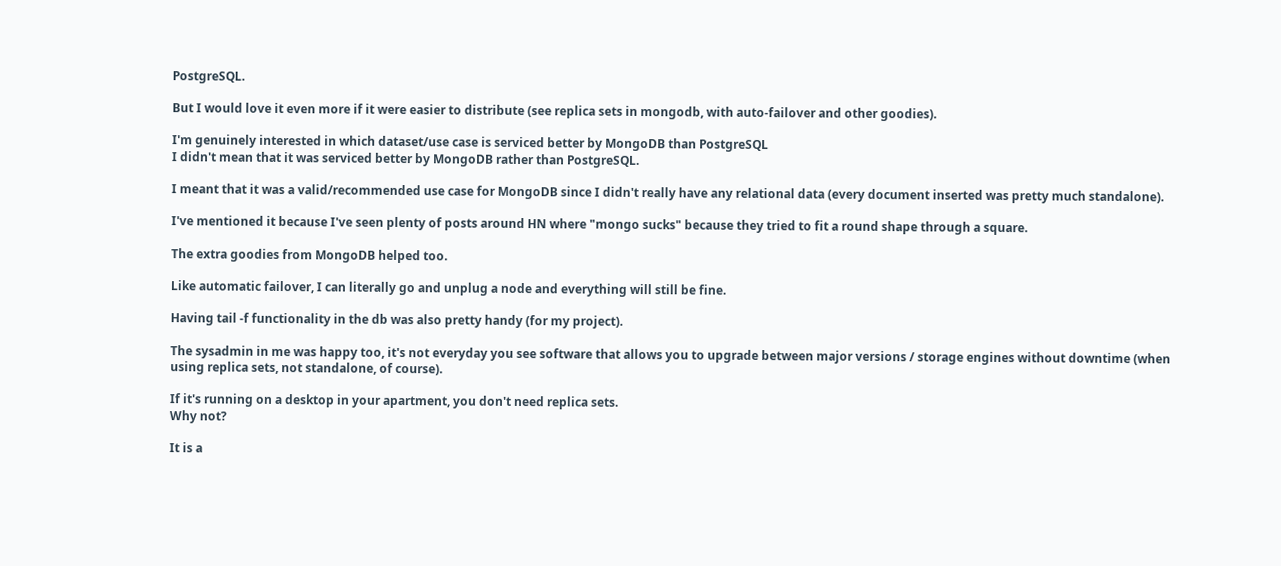PostgreSQL.

But I would love it even more if it were easier to distribute (see replica sets in mongodb, with auto-failover and other goodies).

I'm genuinely interested in which dataset/use case is serviced better by MongoDB than PostgreSQL
I didn't mean that it was serviced better by MongoDB rather than PostgreSQL.

I meant that it was a valid/recommended use case for MongoDB since I didn't really have any relational data (every document inserted was pretty much standalone).

I've mentioned it because I've seen plenty of posts around HN where "mongo sucks" because they tried to fit a round shape through a square.

The extra goodies from MongoDB helped too.

Like automatic failover, I can literally go and unplug a node and everything will still be fine.

Having tail -f functionality in the db was also pretty handy (for my project).

The sysadmin in me was happy too, it's not everyday you see software that allows you to upgrade between major versions / storage engines without downtime (when using replica sets, not standalone, of course).

If it's running on a desktop in your apartment, you don't need replica sets.
Why not?

It is a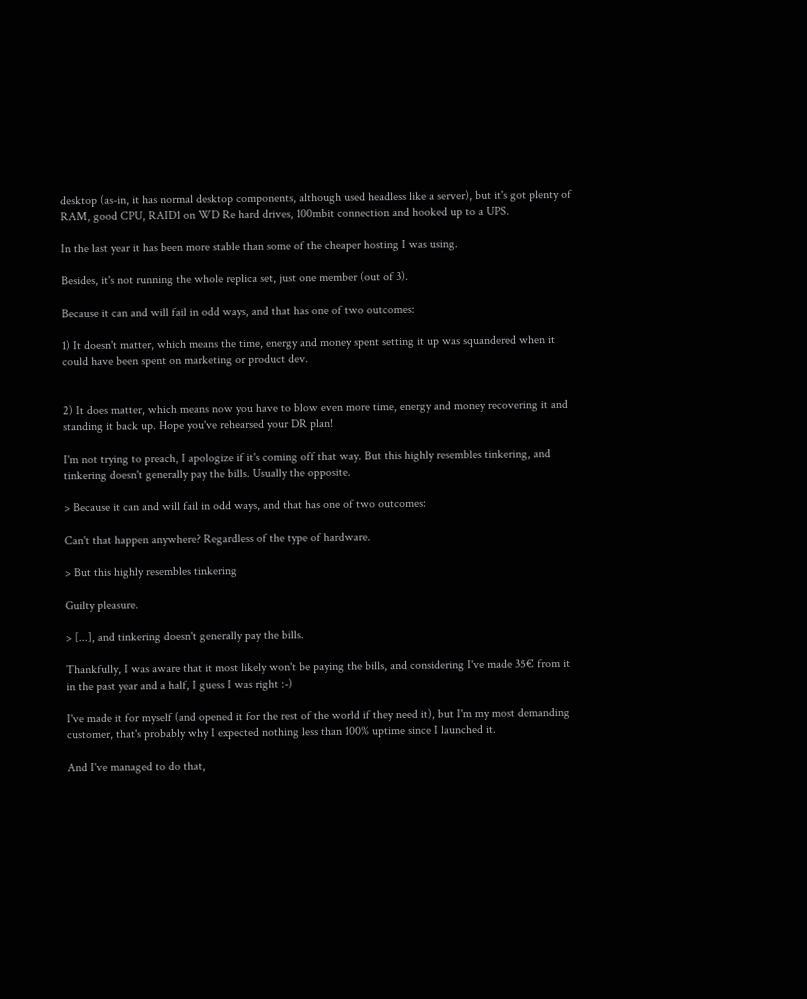desktop (as-in, it has normal desktop components, although used headless like a server), but it's got plenty of RAM, good CPU, RAID1 on WD Re hard drives, 100mbit connection and hooked up to a UPS.

In the last year it has been more stable than some of the cheaper hosting I was using.

Besides, it's not running the whole replica set, just one member (out of 3).

Because it can and will fail in odd ways, and that has one of two outcomes:

1) It doesn't matter, which means the time, energy and money spent setting it up was squandered when it could have been spent on marketing or product dev.


2) It does matter, which means now you have to blow even more time, energy and money recovering it and standing it back up. Hope you've rehearsed your DR plan!

I'm not trying to preach, I apologize if it's coming off that way. But this highly resembles tinkering, and tinkering doesn't generally pay the bills. Usually the opposite.

> Because it can and will fail in odd ways, and that has one of two outcomes:

Can't that happen anywhere? Regardless of the type of hardware.

> But this highly resembles tinkering

Guilty pleasure.

> [...], and tinkering doesn't generally pay the bills.

Thankfully, I was aware that it most likely won't be paying the bills, and considering I've made 35€ from it in the past year and a half, I guess I was right :-)

I've made it for myself (and opened it for the rest of the world if they need it), but I'm my most demanding customer, that's probably why I expected nothing less than 100% uptime since I launched it.

And I've managed to do that,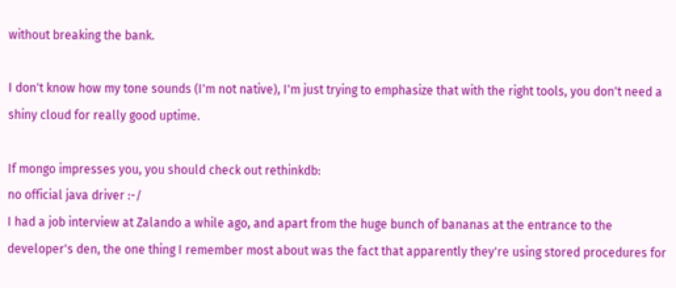without breaking the bank.

I don't know how my tone sounds (I'm not native), I'm just trying to emphasize that with the right tools, you don't need a shiny cloud for really good uptime.

If mongo impresses you, you should check out rethinkdb:
no official java driver :-/
I had a job interview at Zalando a while ago, and apart from the huge bunch of bananas at the entrance to the developer's den, the one thing I remember most about was the fact that apparently they're using stored procedures for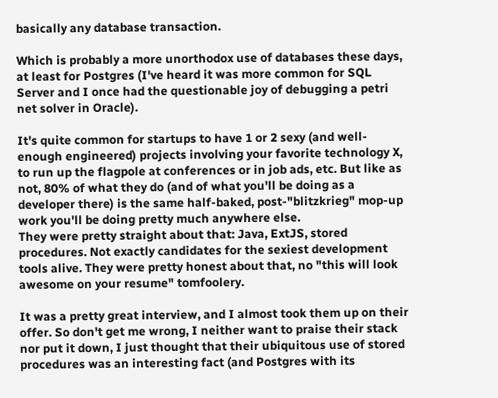basically any database transaction.

Which is probably a more unorthodox use of databases these days, at least for Postgres (I've heard it was more common for SQL Server and I once had the questionable joy of debugging a petri net solver in Oracle).

It's quite common for startups to have 1 or 2 sexy (and well-enough engineered) projects involving your favorite technology X, to run up the flagpole at conferences or in job ads, etc. But like as not, 80% of what they do (and of what you'll be doing as a developer there) is the same half-baked, post-"blitzkrieg" mop-up work you'll be doing pretty much anywhere else.
They were pretty straight about that: Java, ExtJS, stored procedures. Not exactly candidates for the sexiest development tools alive. They were pretty honest about that, no "this will look awesome on your resume" tomfoolery.

It was a pretty great interview, and I almost took them up on their offer. So don't get me wrong, I neither want to praise their stack nor put it down, I just thought that their ubiquitous use of stored procedures was an interesting fact (and Postgres with its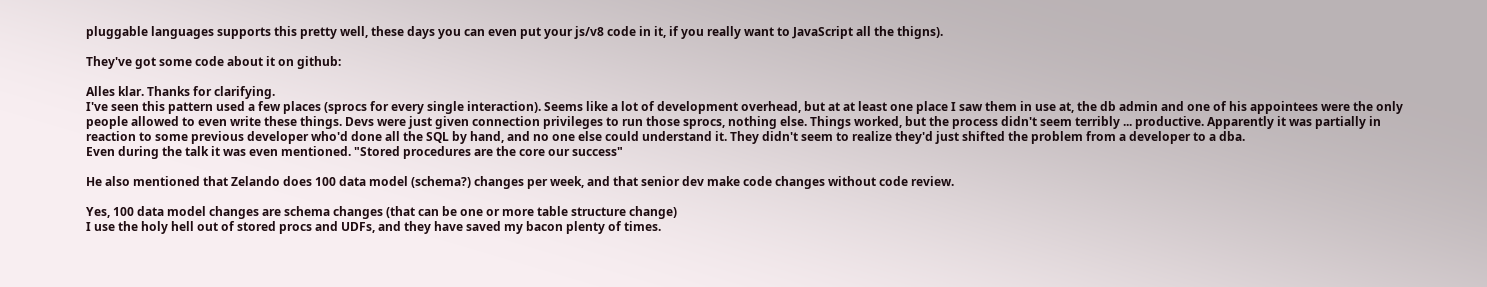pluggable languages supports this pretty well, these days you can even put your js/v8 code in it, if you really want to JavaScript all the thigns).

They've got some code about it on github:

Alles klar. Thanks for clarifying.
I've seen this pattern used a few places (sprocs for every single interaction). Seems like a lot of development overhead, but at at least one place I saw them in use at, the db admin and one of his appointees were the only people allowed to even write these things. Devs were just given connection privileges to run those sprocs, nothing else. Things worked, but the process didn't seem terribly ... productive. Apparently it was partially in reaction to some previous developer who'd done all the SQL by hand, and no one else could understand it. They didn't seem to realize they'd just shifted the problem from a developer to a dba.
Even during the talk it was even mentioned. "Stored procedures are the core our success"

He also mentioned that Zelando does 100 data model (schema?) changes per week, and that senior dev make code changes without code review.

Yes, 100 data model changes are schema changes (that can be one or more table structure change)
I use the holy hell out of stored procs and UDFs, and they have saved my bacon plenty of times.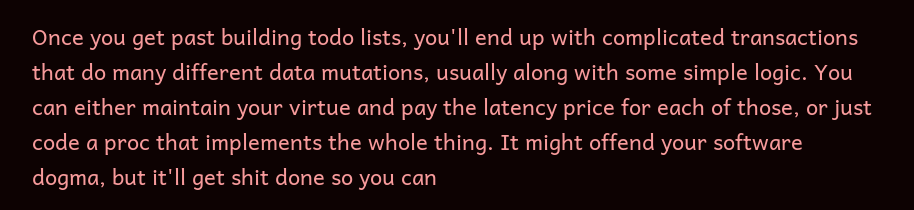Once you get past building todo lists, you'll end up with complicated transactions that do many different data mutations, usually along with some simple logic. You can either maintain your virtue and pay the latency price for each of those, or just code a proc that implements the whole thing. It might offend your software dogma, but it'll get shit done so you can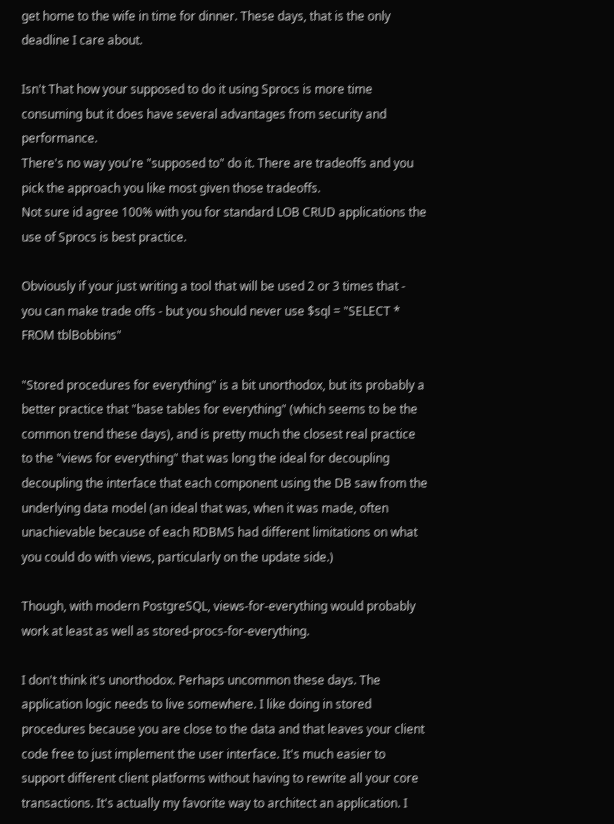get home to the wife in time for dinner. These days, that is the only deadline I care about.

Isn't That how your supposed to do it using Sprocs is more time consuming but it does have several advantages from security and performance.
There's no way you're "supposed to" do it. There are tradeoffs and you pick the approach you like most given those tradeoffs.
Not sure id agree 100% with you for standard LOB CRUD applications the use of Sprocs is best practice.

Obviously if your just writing a tool that will be used 2 or 3 times that - you can make trade offs - but you should never use $sql = "SELECT * FROM tblBobbins"

"Stored procedures for everything" is a bit unorthodox, but its probably a better practice that "base tables for everything" (which seems to be the common trend these days), and is pretty much the closest real practice to the "views for everything" that was long the ideal for decoupling decoupling the interface that each component using the DB saw from the underlying data model (an ideal that was, when it was made, often unachievable because of each RDBMS had different limitations on what you could do with views, particularly on the update side.)

Though, with modern PostgreSQL, views-for-everything would probably work at least as well as stored-procs-for-everything.

I don't think it's unorthodox. Perhaps uncommon these days. The application logic needs to live somewhere. I like doing in stored procedures because you are close to the data and that leaves your client code free to just implement the user interface. It's much easier to support different client platforms without having to rewrite all your core transactions. It's actually my favorite way to architect an application. I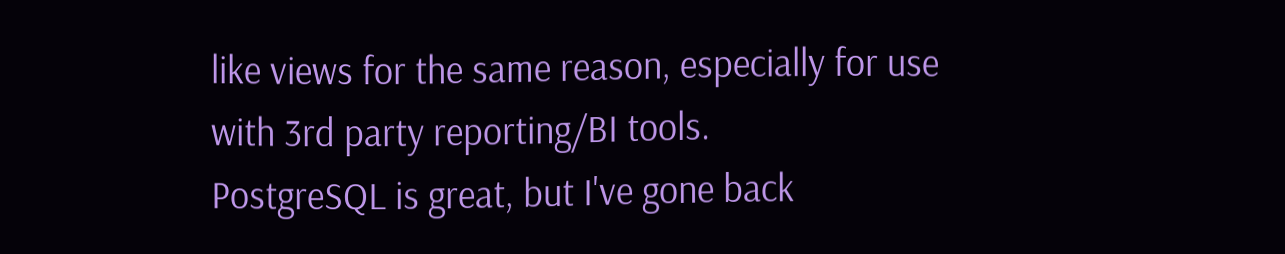like views for the same reason, especially for use with 3rd party reporting/BI tools.
PostgreSQL is great, but I've gone back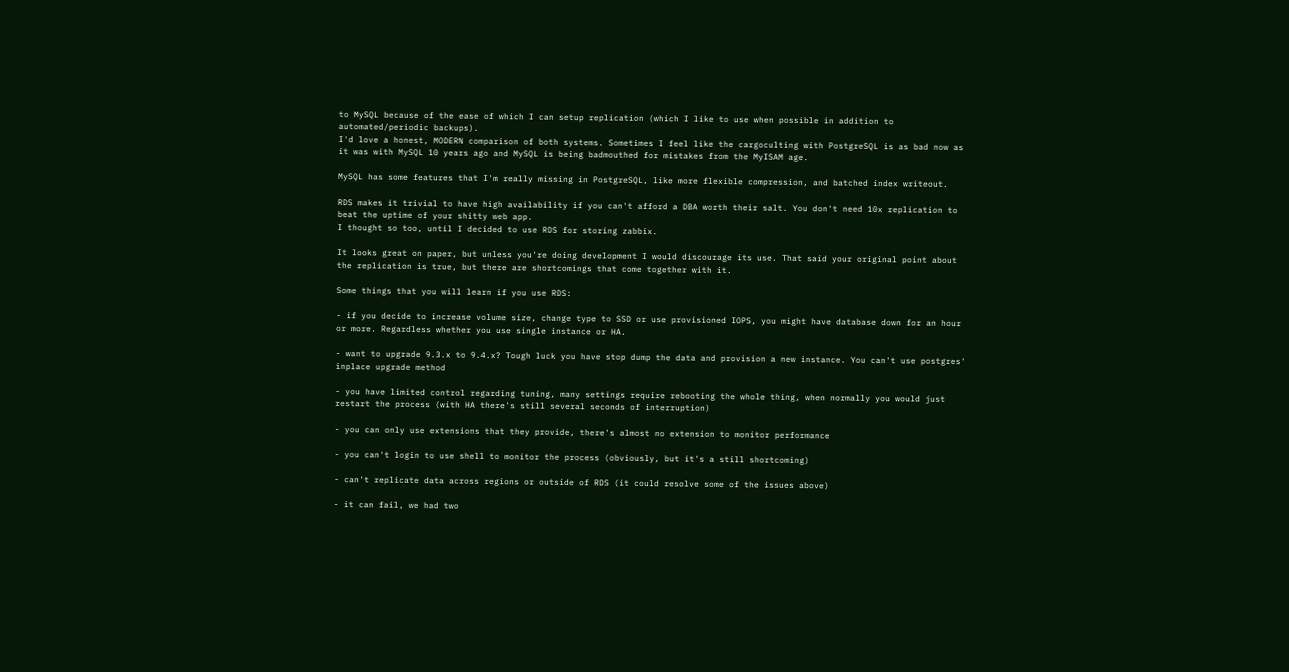to MySQL because of the ease of which I can setup replication (which I like to use when possible in addition to automated/periodic backups).
I'd love a honest, MODERN comparison of both systems. Sometimes I feel like the cargoculting with PostgreSQL is as bad now as it was with MySQL 10 years ago and MySQL is being badmouthed for mistakes from the MyISAM age.

MySQL has some features that I'm really missing in PostgreSQL, like more flexible compression, and batched index writeout.

RDS makes it trivial to have high availability if you can't afford a DBA worth their salt. You don't need 10x replication to beat the uptime of your shitty web app.
I thought so too, until I decided to use RDS for storing zabbix.

It looks great on paper, but unless you're doing development I would discourage its use. That said your original point about the replication is true, but there are shortcomings that come together with it.

Some things that you will learn if you use RDS:

- if you decide to increase volume size, change type to SSD or use provisioned IOPS, you might have database down for an hour or more. Regardless whether you use single instance or HA.

- want to upgrade 9.3.x to 9.4.x? Tough luck you have stop dump the data and provision a new instance. You can't use postgres' inplace upgrade method

- you have limited control regarding tuning, many settings require rebooting the whole thing, when normally you would just restart the process (with HA there's still several seconds of interruption)

- you can only use extensions that they provide, there's almost no extension to monitor performance

- you can't login to use shell to monitor the process (obviously, but it's a still shortcoming)

- can't replicate data across regions or outside of RDS (it could resolve some of the issues above)

- it can fail, we had two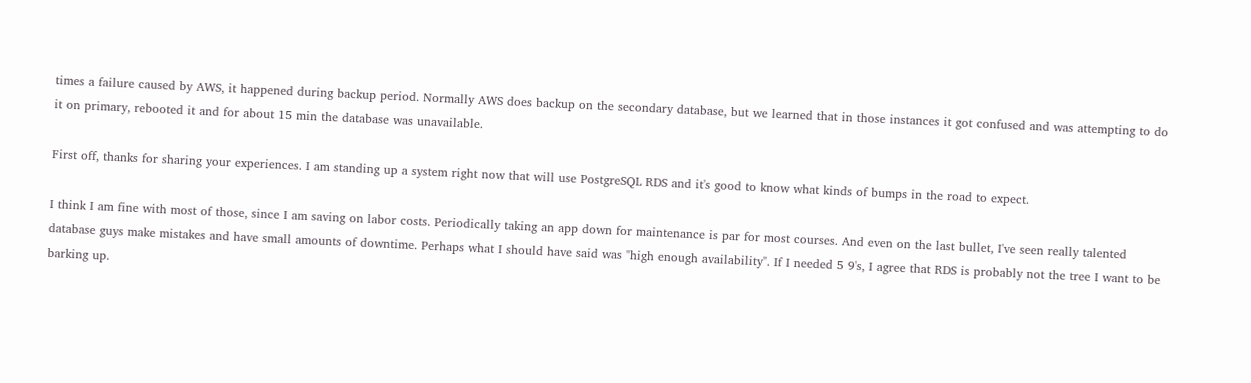times a failure caused by AWS, it happened during backup period. Normally AWS does backup on the secondary database, but we learned that in those instances it got confused and was attempting to do it on primary, rebooted it and for about 15 min the database was unavailable.

First off, thanks for sharing your experiences. I am standing up a system right now that will use PostgreSQL RDS and it's good to know what kinds of bumps in the road to expect.

I think I am fine with most of those, since I am saving on labor costs. Periodically taking an app down for maintenance is par for most courses. And even on the last bullet, I've seen really talented database guys make mistakes and have small amounts of downtime. Perhaps what I should have said was "high enough availability". If I needed 5 9's, I agree that RDS is probably not the tree I want to be barking up.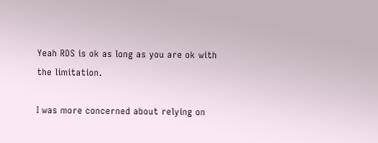Yeah RDS is ok as long as you are ok with the limitation.

I was more concerned about relying on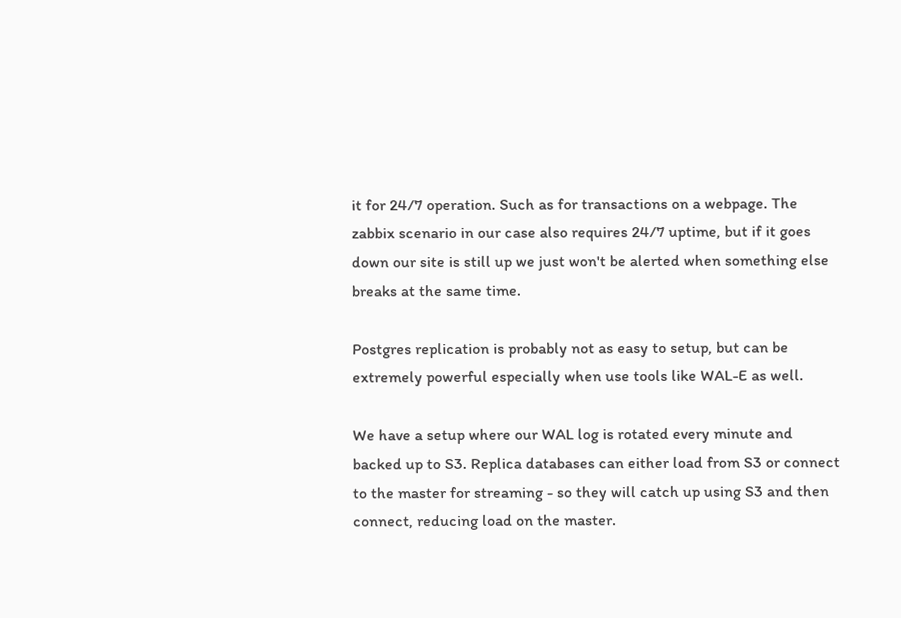it for 24/7 operation. Such as for transactions on a webpage. The zabbix scenario in our case also requires 24/7 uptime, but if it goes down our site is still up we just won't be alerted when something else breaks at the same time.

Postgres replication is probably not as easy to setup, but can be extremely powerful especially when use tools like WAL-E as well.

We have a setup where our WAL log is rotated every minute and backed up to S3. Replica databases can either load from S3 or connect to the master for streaming - so they will catch up using S3 and then connect, reducing load on the master.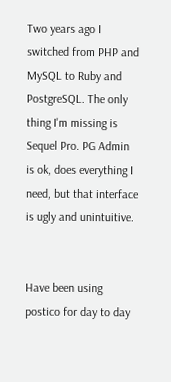Two years ago I switched from PHP and MySQL to Ruby and PostgreSQL. The only thing I'm missing is Sequel Pro. PG Admin is ok, does everything I need, but that interface is ugly and unintuitive.


Have been using postico for day to day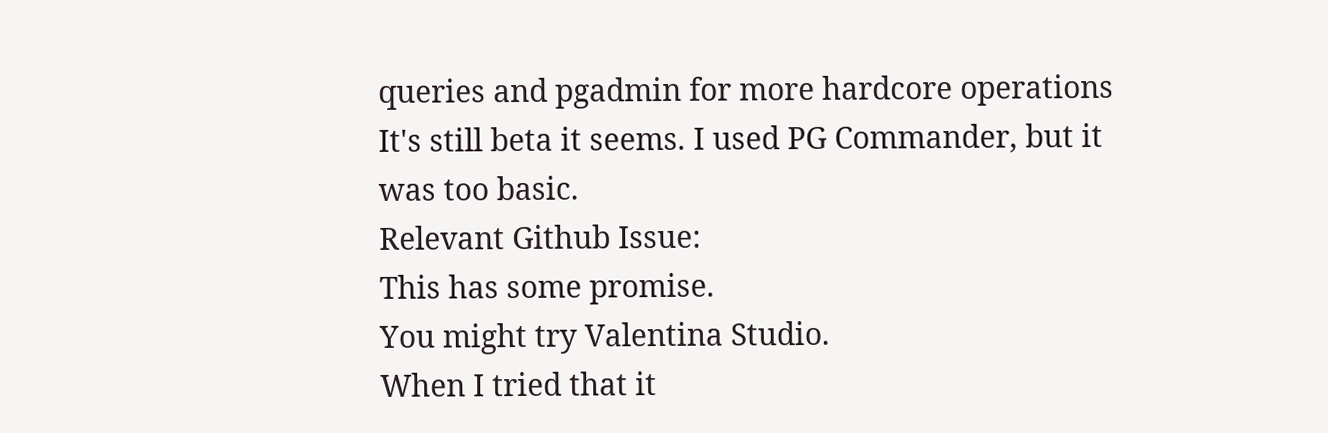queries and pgadmin for more hardcore operations
It's still beta it seems. I used PG Commander, but it was too basic.
Relevant Github Issue:
This has some promise.
You might try Valentina Studio.
When I tried that it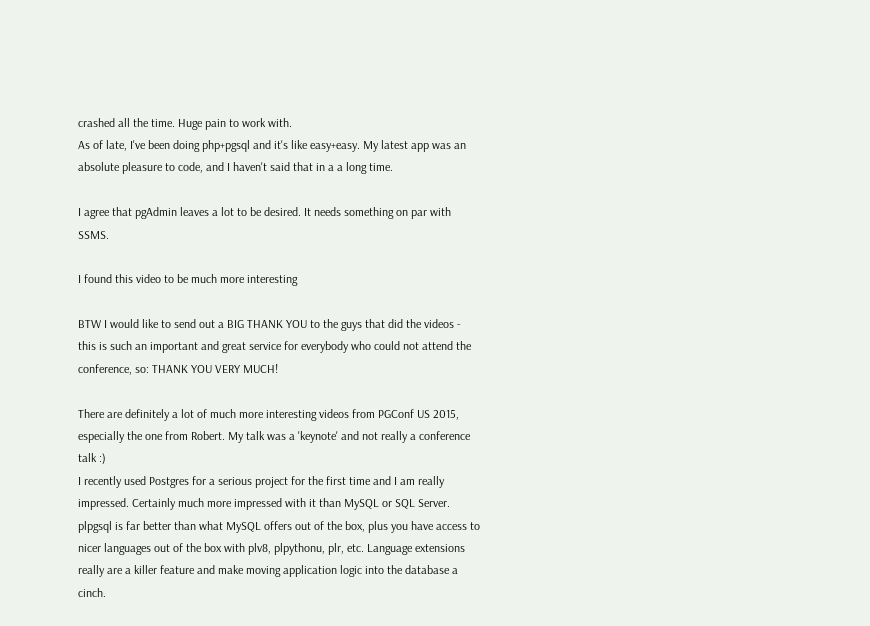crashed all the time. Huge pain to work with.
As of late, I've been doing php+pgsql and it's like easy+easy. My latest app was an absolute pleasure to code, and I haven't said that in a a long time.

I agree that pgAdmin leaves a lot to be desired. It needs something on par with SSMS.

I found this video to be much more interesting

BTW I would like to send out a BIG THANK YOU to the guys that did the videos - this is such an important and great service for everybody who could not attend the conference, so: THANK YOU VERY MUCH!

There are definitely a lot of much more interesting videos from PGConf US 2015, especially the one from Robert. My talk was a 'keynote' and not really a conference talk :)
I recently used Postgres for a serious project for the first time and I am really impressed. Certainly much more impressed with it than MySQL or SQL Server. plpgsql is far better than what MySQL offers out of the box, plus you have access to nicer languages out of the box with plv8, plpythonu, plr, etc. Language extensions really are a killer feature and make moving application logic into the database a cinch.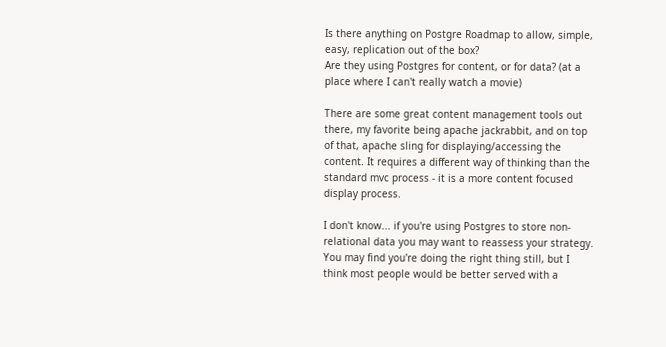Is there anything on Postgre Roadmap to allow, simple, easy, replication out of the box?
Are they using Postgres for content, or for data? (at a place where I can't really watch a movie)

There are some great content management tools out there, my favorite being apache jackrabbit, and on top of that, apache sling for displaying/accessing the content. It requires a different way of thinking than the standard mvc process - it is a more content focused display process.

I don't know... if you're using Postgres to store non-relational data you may want to reassess your strategy. You may find you're doing the right thing still, but I think most people would be better served with a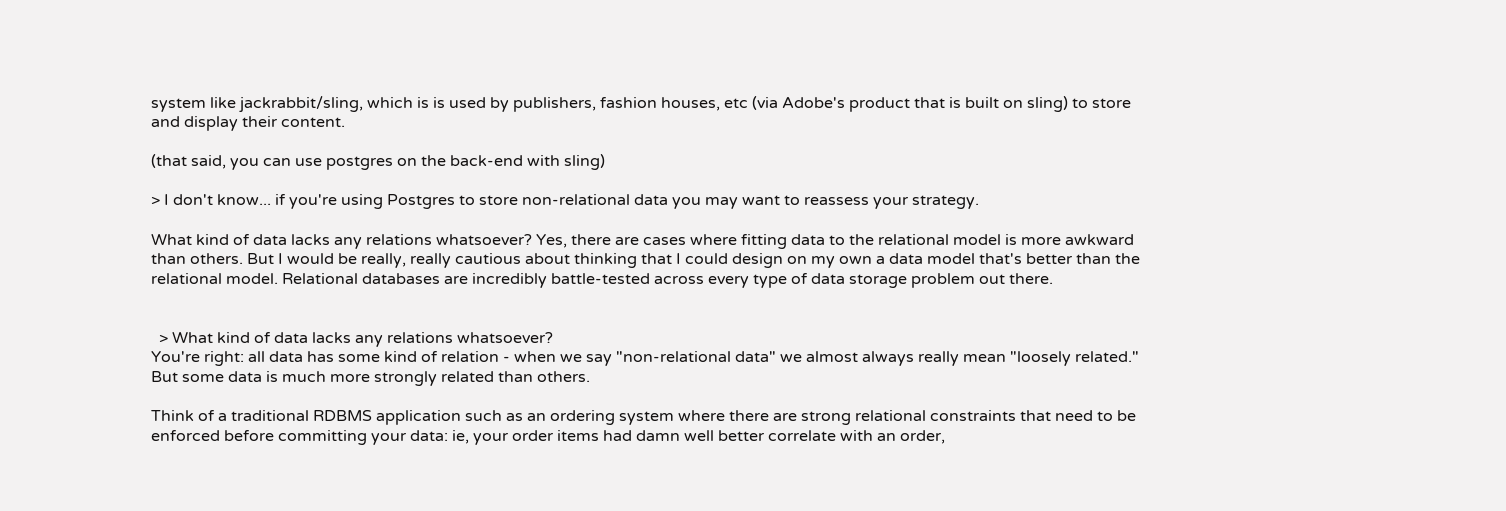system like jackrabbit/sling, which is is used by publishers, fashion houses, etc (via Adobe's product that is built on sling) to store and display their content.

(that said, you can use postgres on the back-end with sling)

> I don't know... if you're using Postgres to store non-relational data you may want to reassess your strategy.

What kind of data lacks any relations whatsoever? Yes, there are cases where fitting data to the relational model is more awkward than others. But I would be really, really cautious about thinking that I could design on my own a data model that's better than the relational model. Relational databases are incredibly battle-tested across every type of data storage problem out there.


  > What kind of data lacks any relations whatsoever?
You're right: all data has some kind of relation - when we say "non-relational data" we almost always really mean "loosely related." But some data is much more strongly related than others.

Think of a traditional RDBMS application such as an ordering system where there are strong relational constraints that need to be enforced before committing your data: ie, your order items had damn well better correlate with an order,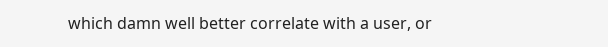which damn well better correlate with a user, or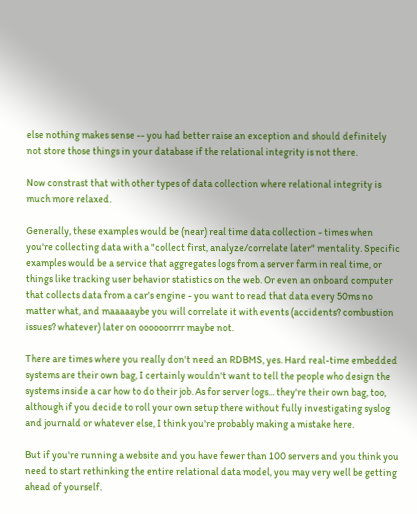else nothing makes sense -- you had better raise an exception and should definitely not store those things in your database if the relational integrity is not there.

Now constrast that with other types of data collection where relational integrity is much more relaxed.

Generally, these examples would be (near) real time data collection - times when you're collecting data with a "collect first, analyze/correlate later" mentality. Specific examples would be a service that aggregates logs from a server farm in real time, or things like tracking user behavior statistics on the web. Or even an onboard computer that collects data from a car's engine - you want to read that data every 50ms no matter what, and maaaaaybe you will correlate it with events (accidents? combustion issues? whatever) later on oooooorrrr maybe not.

There are times where you really don't need an RDBMS, yes. Hard real-time embedded systems are their own bag, I certainly wouldn't want to tell the people who design the systems inside a car how to do their job. As for server logs... they're their own bag, too, although if you decide to roll your own setup there without fully investigating syslog and journald or whatever else, I think you're probably making a mistake here.

But if you're running a website and you have fewer than 100 servers and you think you need to start rethinking the entire relational data model, you may very well be getting ahead of yourself.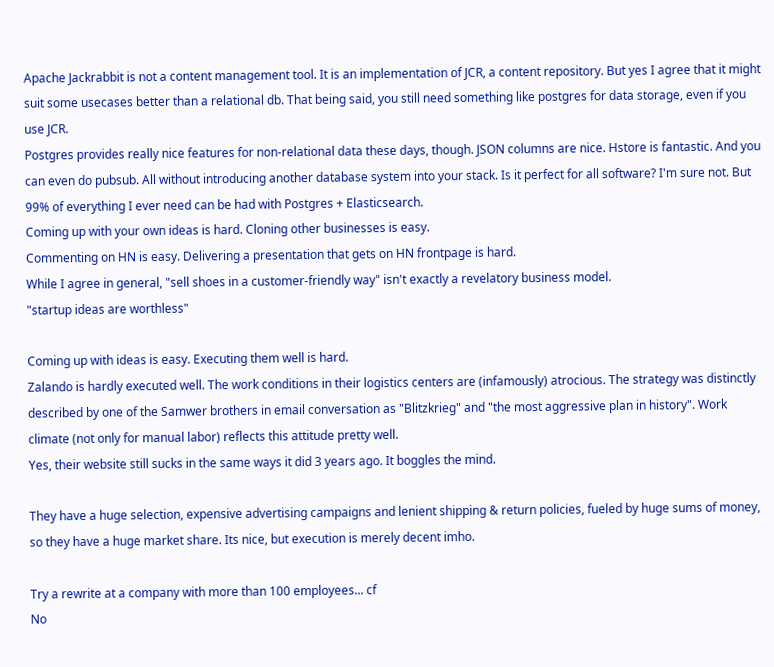Apache Jackrabbit is not a content management tool. It is an implementation of JCR, a content repository. But yes I agree that it might suit some usecases better than a relational db. That being said, you still need something like postgres for data storage, even if you use JCR.
Postgres provides really nice features for non-relational data these days, though. JSON columns are nice. Hstore is fantastic. And you can even do pubsub. All without introducing another database system into your stack. Is it perfect for all software? I'm sure not. But 99% of everything I ever need can be had with Postgres + Elasticsearch.
Coming up with your own ideas is hard. Cloning other businesses is easy.
Commenting on HN is easy. Delivering a presentation that gets on HN frontpage is hard.
While I agree in general, "sell shoes in a customer-friendly way" isn't exactly a revelatory business model.
"startup ideas are worthless"

Coming up with ideas is easy. Executing them well is hard.
Zalando is hardly executed well. The work conditions in their logistics centers are (infamously) atrocious. The strategy was distinctly described by one of the Samwer brothers in email conversation as "Blitzkrieg" and "the most aggressive plan in history". Work climate (not only for manual labor) reflects this attitude pretty well.
Yes, their website still sucks in the same ways it did 3 years ago. It boggles the mind.

They have a huge selection, expensive advertising campaigns and lenient shipping & return policies, fueled by huge sums of money, so they have a huge market share. Its nice, but execution is merely decent imho.

Try a rewrite at a company with more than 100 employees... cf
No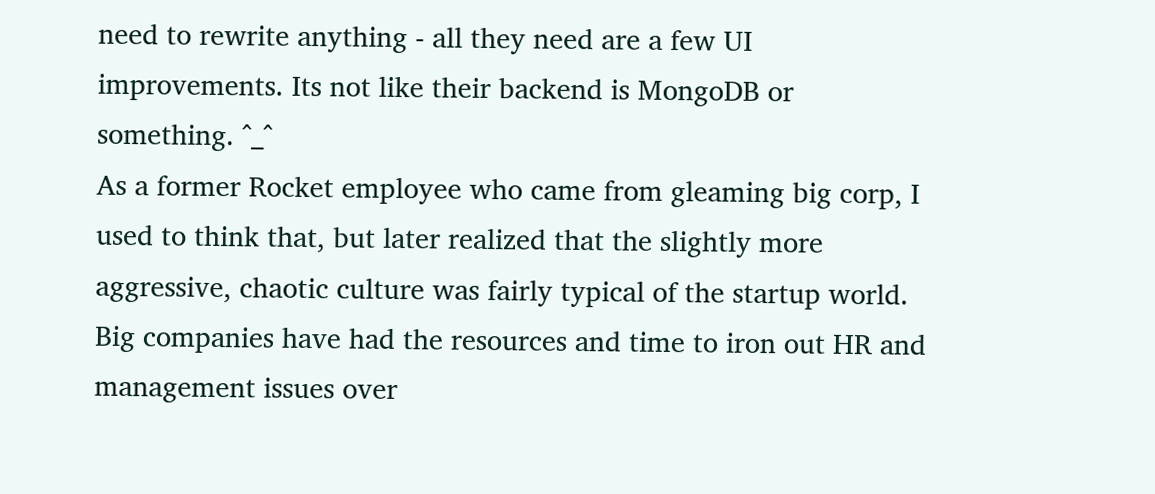need to rewrite anything - all they need are a few UI improvements. Its not like their backend is MongoDB or something. ^_^
As a former Rocket employee who came from gleaming big corp, I used to think that, but later realized that the slightly more aggressive, chaotic culture was fairly typical of the startup world. Big companies have had the resources and time to iron out HR and management issues over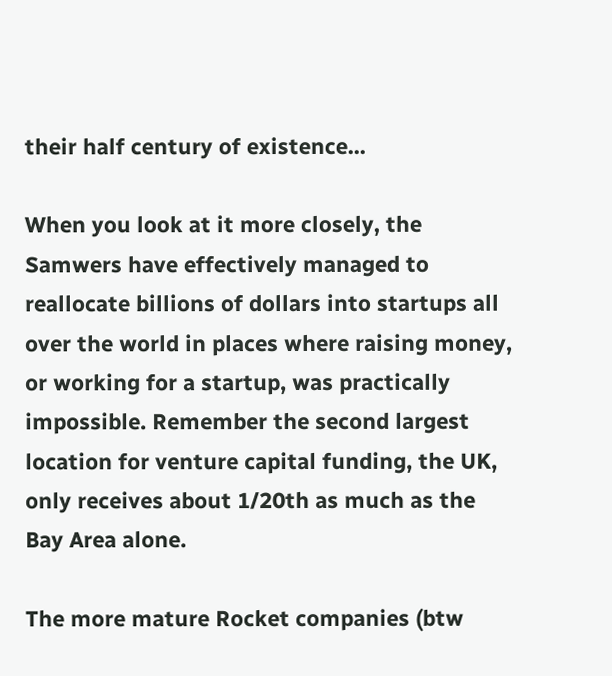their half century of existence...

When you look at it more closely, the Samwers have effectively managed to reallocate billions of dollars into startups all over the world in places where raising money, or working for a startup, was practically impossible. Remember the second largest location for venture capital funding, the UK, only receives about 1/20th as much as the Bay Area alone.

The more mature Rocket companies (btw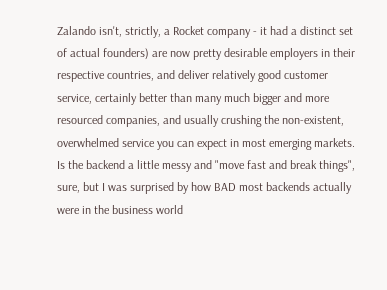Zalando isn't, strictly, a Rocket company - it had a distinct set of actual founders) are now pretty desirable employers in their respective countries, and deliver relatively good customer service, certainly better than many much bigger and more resourced companies, and usually crushing the non-existent, overwhelmed service you can expect in most emerging markets. Is the backend a little messy and "move fast and break things", sure, but I was surprised by how BAD most backends actually were in the business world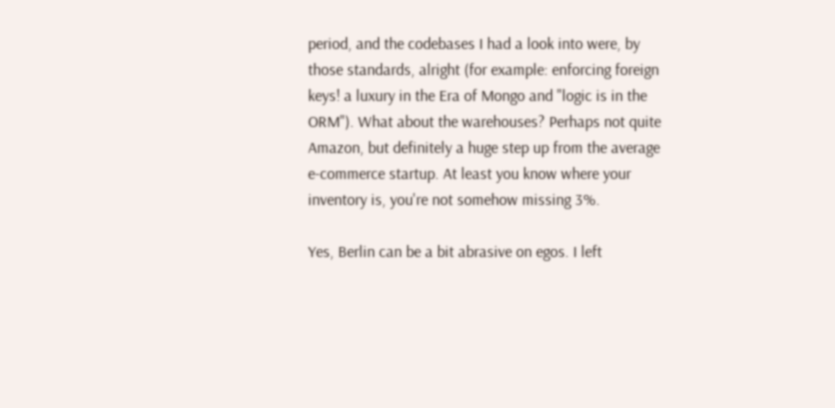period, and the codebases I had a look into were, by those standards, alright (for example: enforcing foreign keys! a luxury in the Era of Mongo and "logic is in the ORM"). What about the warehouses? Perhaps not quite Amazon, but definitely a huge step up from the average e-commerce startup. At least you know where your inventory is, you're not somehow missing 3%.

Yes, Berlin can be a bit abrasive on egos. I left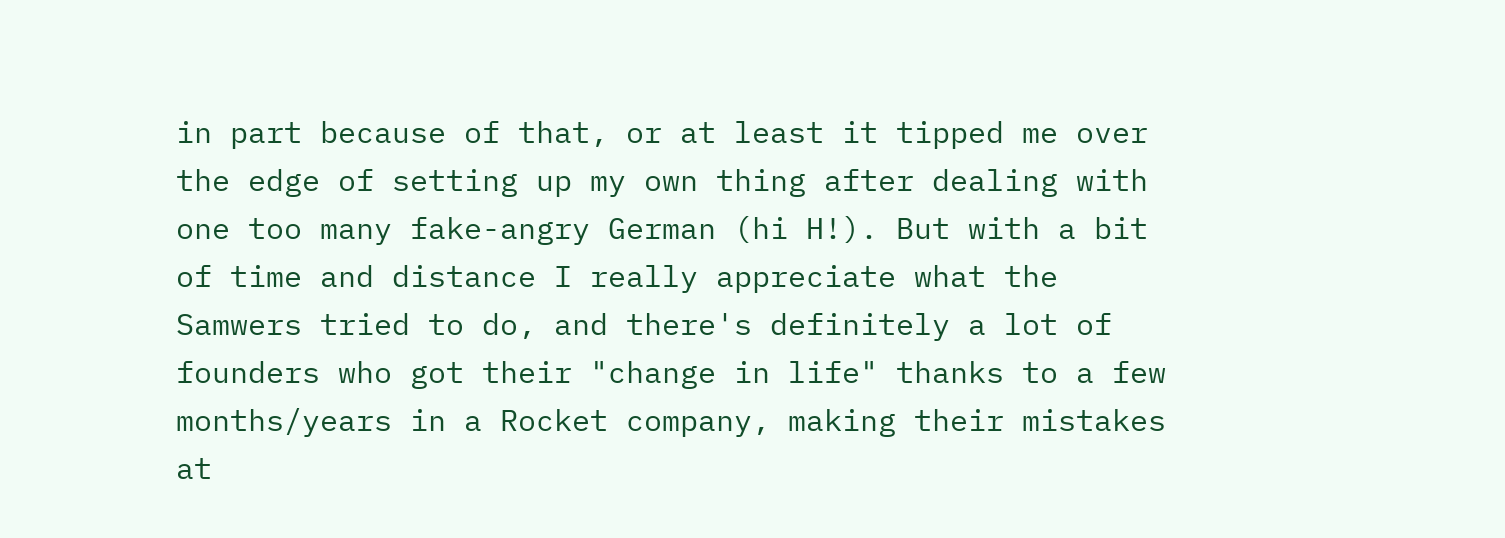in part because of that, or at least it tipped me over the edge of setting up my own thing after dealing with one too many fake-angry German (hi H!). But with a bit of time and distance I really appreciate what the Samwers tried to do, and there's definitely a lot of founders who got their "change in life" thanks to a few months/years in a Rocket company, making their mistakes at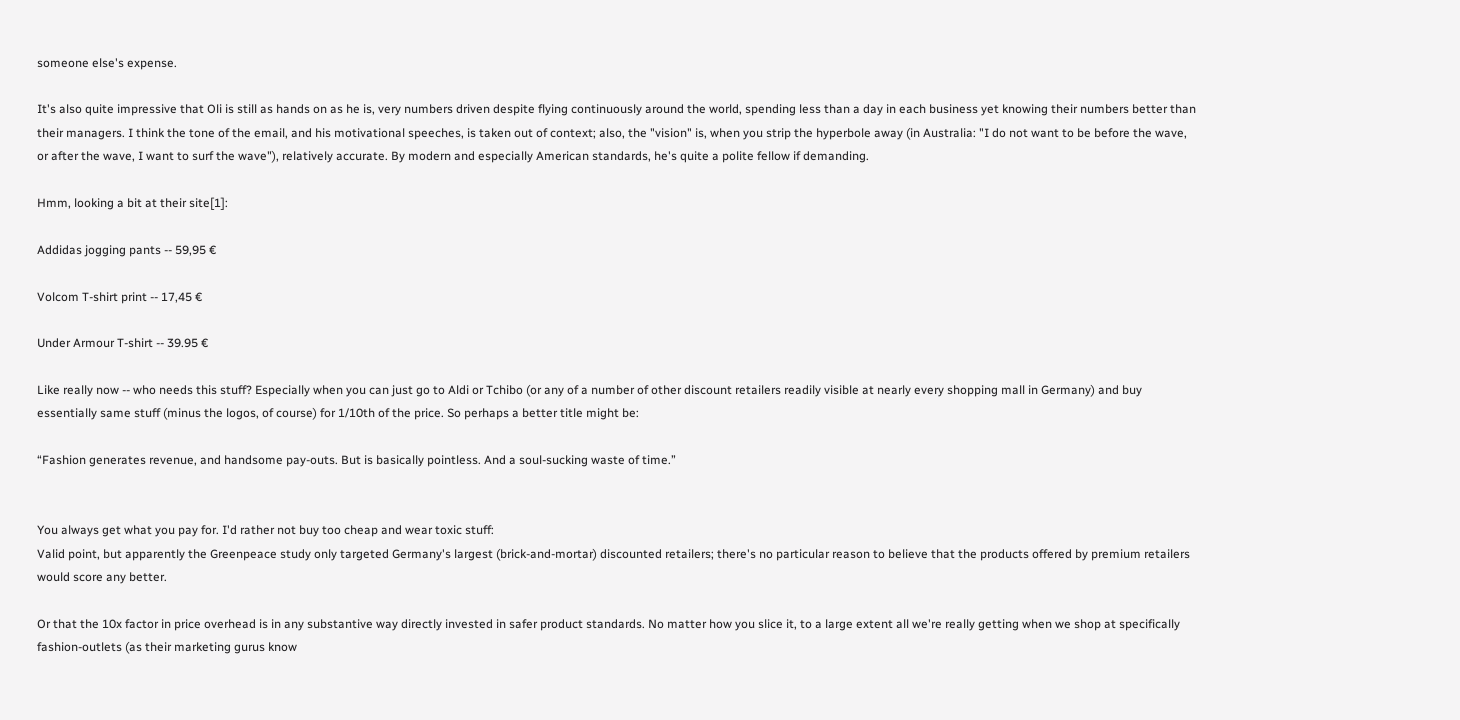someone else's expense.

It's also quite impressive that Oli is still as hands on as he is, very numbers driven despite flying continuously around the world, spending less than a day in each business yet knowing their numbers better than their managers. I think the tone of the email, and his motivational speeches, is taken out of context; also, the "vision" is, when you strip the hyperbole away (in Australia: "I do not want to be before the wave, or after the wave, I want to surf the wave"), relatively accurate. By modern and especially American standards, he's quite a polite fellow if demanding.

Hmm, looking a bit at their site[1]:

Addidas jogging pants -- 59,95 €

Volcom T-shirt print -- 17,45 €

Under Armour T-shirt -- 39.95 €

Like really now -- who needs this stuff? Especially when you can just go to Aldi or Tchibo (or any of a number of other discount retailers readily visible at nearly every shopping mall in Germany) and buy essentially same stuff (minus the logos, of course) for 1/10th of the price. So perhaps a better title might be:

“Fashion generates revenue, and handsome pay-outs. But is basically pointless. And a soul-sucking waste of time.”


You always get what you pay for. I'd rather not buy too cheap and wear toxic stuff:
Valid point, but apparently the Greenpeace study only targeted Germany's largest (brick-and-mortar) discounted retailers; there's no particular reason to believe that the products offered by premium retailers would score any better.

Or that the 10x factor in price overhead is in any substantive way directly invested in safer product standards. No matter how you slice it, to a large extent all we're really getting when we shop at specifically fashion-outlets (as their marketing gurus know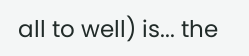all to well) is... the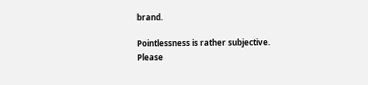brand.

Pointlessness is rather subjective.
Please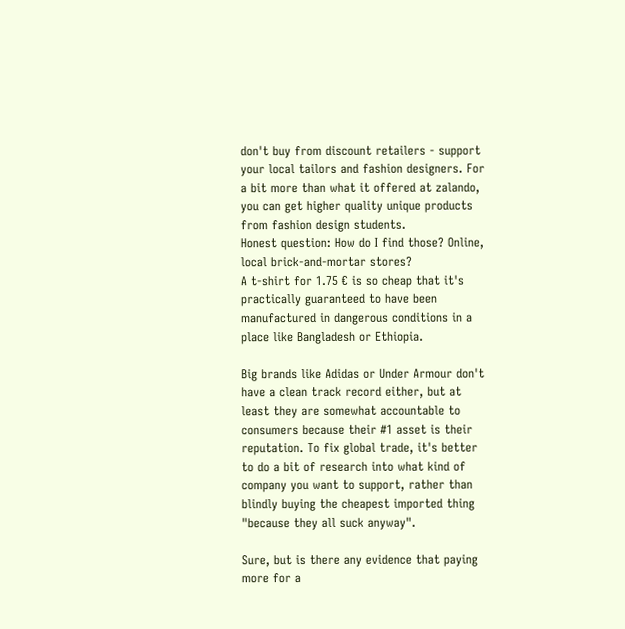don't buy from discount retailers - support your local tailors and fashion designers. For a bit more than what it offered at zalando, you can get higher quality unique products from fashion design students.
Honest question: How do I find those? Online, local brick-and-mortar stores?
A t-shirt for 1.75 € is so cheap that it's practically guaranteed to have been manufactured in dangerous conditions in a place like Bangladesh or Ethiopia.

Big brands like Adidas or Under Armour don't have a clean track record either, but at least they are somewhat accountable to consumers because their #1 asset is their reputation. To fix global trade, it's better to do a bit of research into what kind of company you want to support, rather than blindly buying the cheapest imported thing "because they all suck anyway".

Sure, but is there any evidence that paying more for a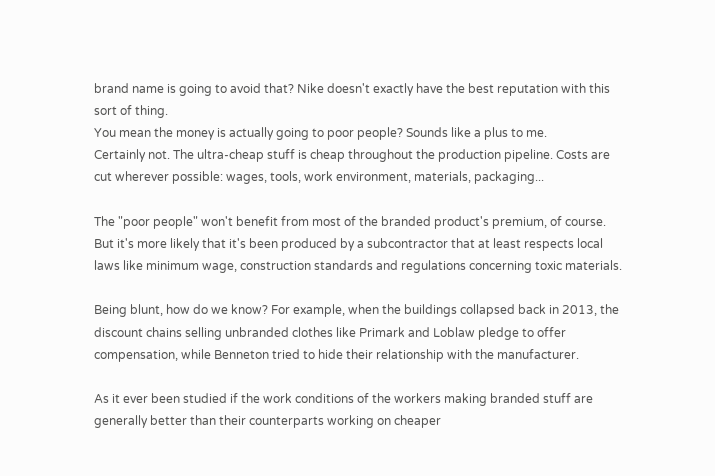brand name is going to avoid that? Nike doesn't exactly have the best reputation with this sort of thing.
You mean the money is actually going to poor people? Sounds like a plus to me.
Certainly not. The ultra-cheap stuff is cheap throughout the production pipeline. Costs are cut wherever possible: wages, tools, work environment, materials, packaging...

The "poor people" won't benefit from most of the branded product's premium, of course. But it's more likely that it's been produced by a subcontractor that at least respects local laws like minimum wage, construction standards and regulations concerning toxic materials.

Being blunt, how do we know? For example, when the buildings collapsed back in 2013, the discount chains selling unbranded clothes like Primark and Loblaw pledge to offer compensation, while Benneton tried to hide their relationship with the manufacturer.

As it ever been studied if the work conditions of the workers making branded stuff are generally better than their counterparts working on cheaper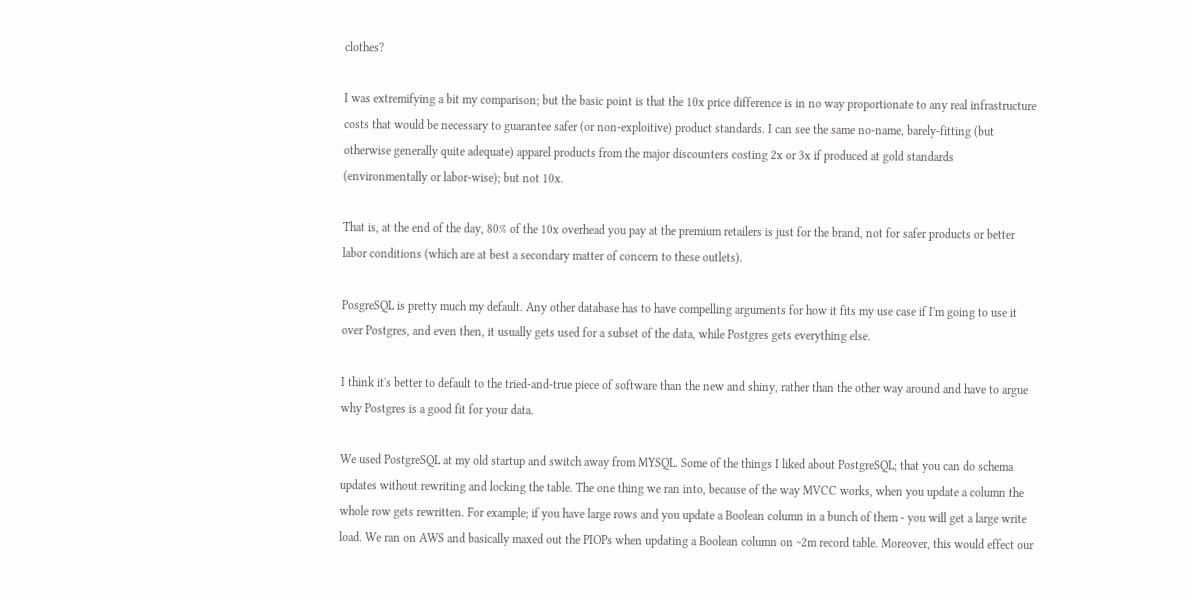clothes?

I was extremifying a bit my comparison; but the basic point is that the 10x price difference is in no way proportionate to any real infrastructure costs that would be necessary to guarantee safer (or non-exploitive) product standards. I can see the same no-name, barely-fitting (but otherwise generally quite adequate) apparel products from the major discounters costing 2x or 3x if produced at gold standards (environmentally or labor-wise); but not 10x.

That is, at the end of the day, 80% of the 10x overhead you pay at the premium retailers is just for the brand, not for safer products or better labor conditions (which are at best a secondary matter of concern to these outlets).

PosgreSQL is pretty much my default. Any other database has to have compelling arguments for how it fits my use case if I'm going to use it over Postgres, and even then, it usually gets used for a subset of the data, while Postgres gets everything else.

I think it's better to default to the tried-and-true piece of software than the new and shiny, rather than the other way around and have to argue why Postgres is a good fit for your data.

We used PostgreSQL at my old startup and switch away from MYSQL. Some of the things I liked about PostgreSQL; that you can do schema updates without rewriting and locking the table. The one thing we ran into, because of the way MVCC works, when you update a column the whole row gets rewritten. For example; if you have large rows and you update a Boolean column in a bunch of them - you will get a large write load. We ran on AWS and basically maxed out the PIOPs when updating a Boolean column on ~2m record table. Moreover, this would effect our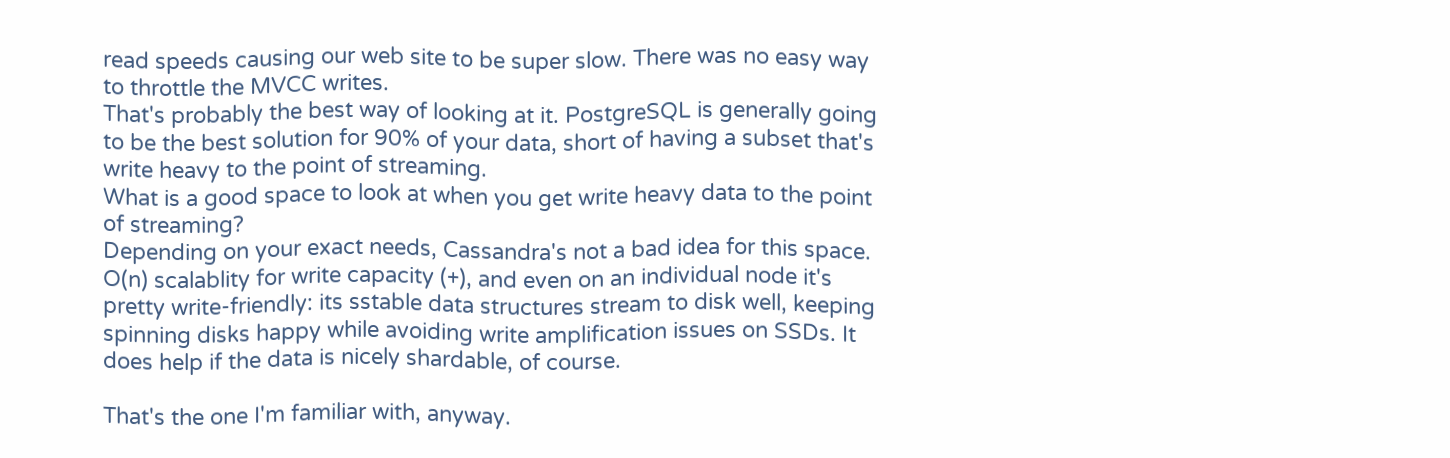read speeds causing our web site to be super slow. There was no easy way to throttle the MVCC writes.
That's probably the best way of looking at it. PostgreSQL is generally going to be the best solution for 90% of your data, short of having a subset that's write heavy to the point of streaming.
What is a good space to look at when you get write heavy data to the point of streaming?
Depending on your exact needs, Cassandra's not a bad idea for this space. O(n) scalablity for write capacity (+), and even on an individual node it's pretty write-friendly: its sstable data structures stream to disk well, keeping spinning disks happy while avoiding write amplification issues on SSDs. It does help if the data is nicely shardable, of course.

That's the one I'm familiar with, anyway.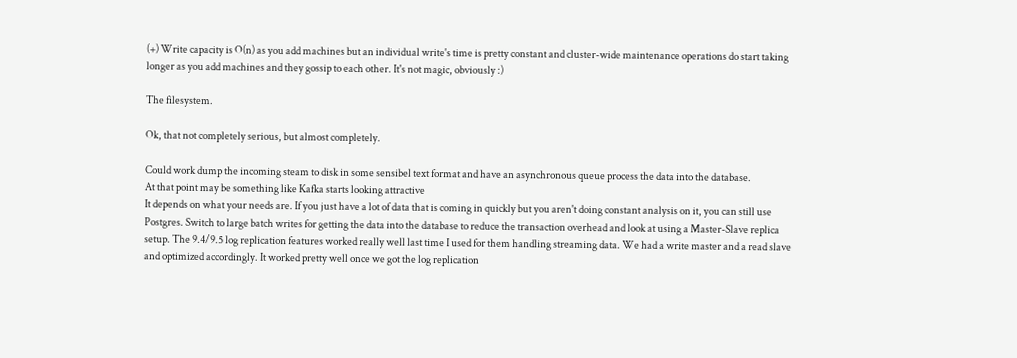(+) Write capacity is O(n) as you add machines but an individual write's time is pretty constant and cluster-wide maintenance operations do start taking longer as you add machines and they gossip to each other. It's not magic, obviously :)

The filesystem.

Ok, that not completely serious, but almost completely.

Could work dump the incoming steam to disk in some sensibel text format and have an asynchronous queue process the data into the database.
At that point may be something like Kafka starts looking attractive
It depends on what your needs are. If you just have a lot of data that is coming in quickly but you aren't doing constant analysis on it, you can still use Postgres. Switch to large batch writes for getting the data into the database to reduce the transaction overhead and look at using a Master-Slave replica setup. The 9.4/9.5 log replication features worked really well last time I used for them handling streaming data. We had a write master and a read slave and optimized accordingly. It worked pretty well once we got the log replication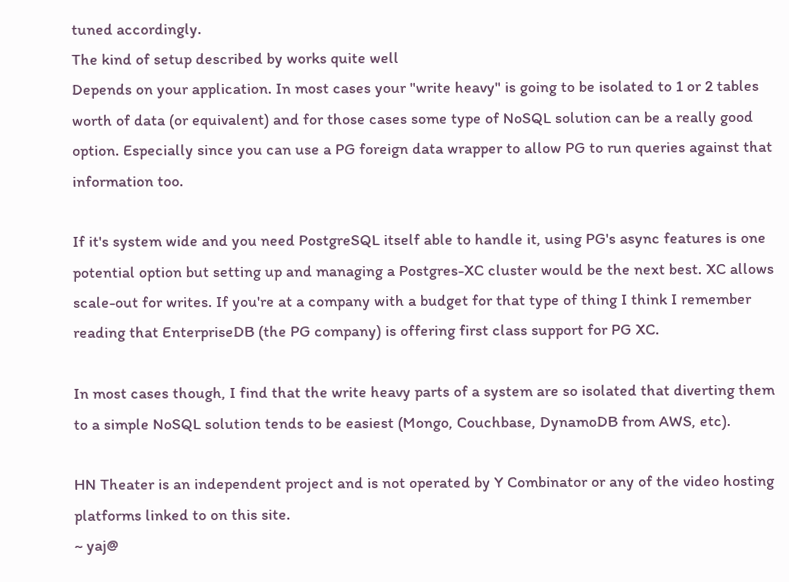tuned accordingly.
The kind of setup described by works quite well
Depends on your application. In most cases your "write heavy" is going to be isolated to 1 or 2 tables worth of data (or equivalent) and for those cases some type of NoSQL solution can be a really good option. Especially since you can use a PG foreign data wrapper to allow PG to run queries against that information too.

If it's system wide and you need PostgreSQL itself able to handle it, using PG's async features is one potential option but setting up and managing a Postgres-XC cluster would be the next best. XC allows scale-out for writes. If you're at a company with a budget for that type of thing I think I remember reading that EnterpriseDB (the PG company) is offering first class support for PG XC.

In most cases though, I find that the write heavy parts of a system are so isolated that diverting them to a simple NoSQL solution tends to be easiest (Mongo, Couchbase, DynamoDB from AWS, etc).

HN Theater is an independent project and is not operated by Y Combinator or any of the video hosting platforms linked to on this site.
~ yaj@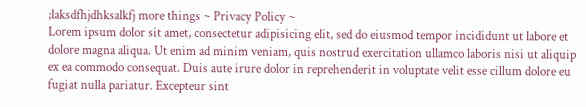;laksdfhjdhksalkfj more things ~ Privacy Policy ~
Lorem ipsum dolor sit amet, consectetur adipisicing elit, sed do eiusmod tempor incididunt ut labore et dolore magna aliqua. Ut enim ad minim veniam, quis nostrud exercitation ullamco laboris nisi ut aliquip ex ea commodo consequat. Duis aute irure dolor in reprehenderit in voluptate velit esse cillum dolore eu fugiat nulla pariatur. Excepteur sint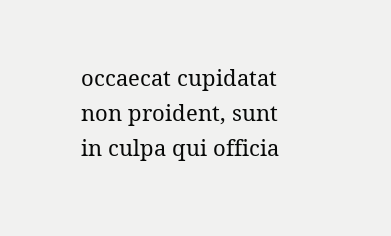occaecat cupidatat non proident, sunt in culpa qui officia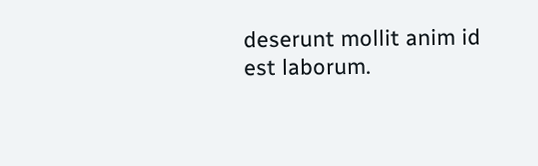deserunt mollit anim id est laborum.